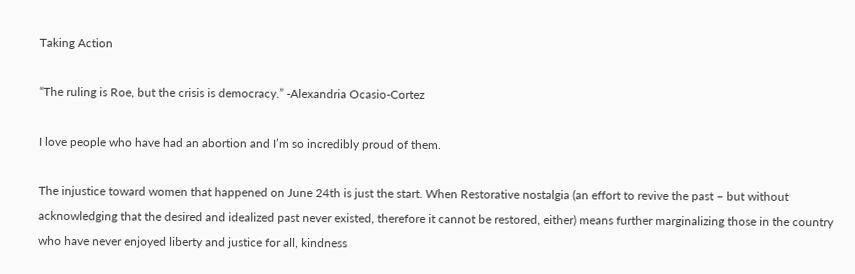Taking Action

“The ruling is Roe, but the crisis is democracy.” -Alexandria Ocasio-Cortez

I love people who have had an abortion and I’m so incredibly proud of them.

The injustice toward women that happened on June 24th is just the start. When Restorative nostalgia (an effort to revive the past – but without acknowledging that the desired and idealized past never existed, therefore it cannot be restored, either) means further marginalizing those in the country who have never enjoyed liberty and justice for all, kindness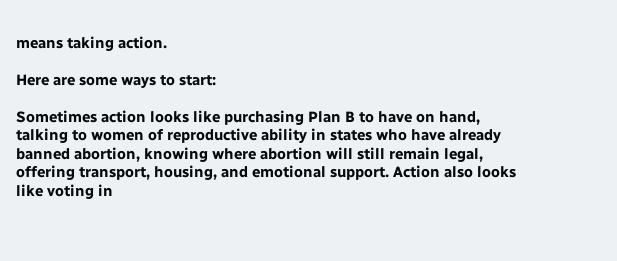means taking action.

Here are some ways to start:

Sometimes action looks like purchasing Plan B to have on hand, talking to women of reproductive ability in states who have already banned abortion, knowing where abortion will still remain legal, offering transport, housing, and emotional support. Action also looks like voting in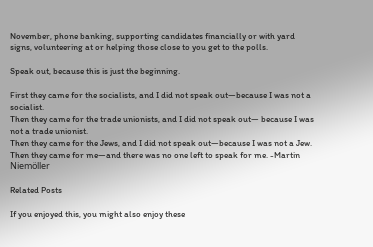November, phone banking, supporting candidates financially or with yard signs, volunteering at or helping those close to you get to the polls.

Speak out, because this is just the beginning.

First they came for the socialists, and I did not speak out—because I was not a socialist.
Then they came for the trade unionists, and I did not speak out— because I was not a trade unionist.
Then they came for the Jews, and I did not speak out—because I was not a Jew.
Then they came for me—and there was no one left to speak for me. -Martin Niemöller

Related Posts

If you enjoyed this, you might also enjoy these